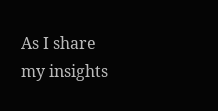As I share my insights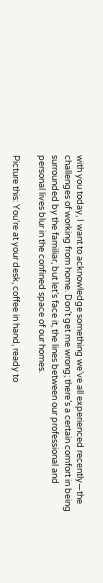with you today, I want to acknowledge something we’ve all experienced recently—the challenges of working from home. Don’t get me wrong; there’s a certain comfort in being surrounded by the familiar, but let’s face it, the lines between our professional and personal lives blur in the confined space of our homes.

Picture this: You’re at your desk, coffee in hand, ready to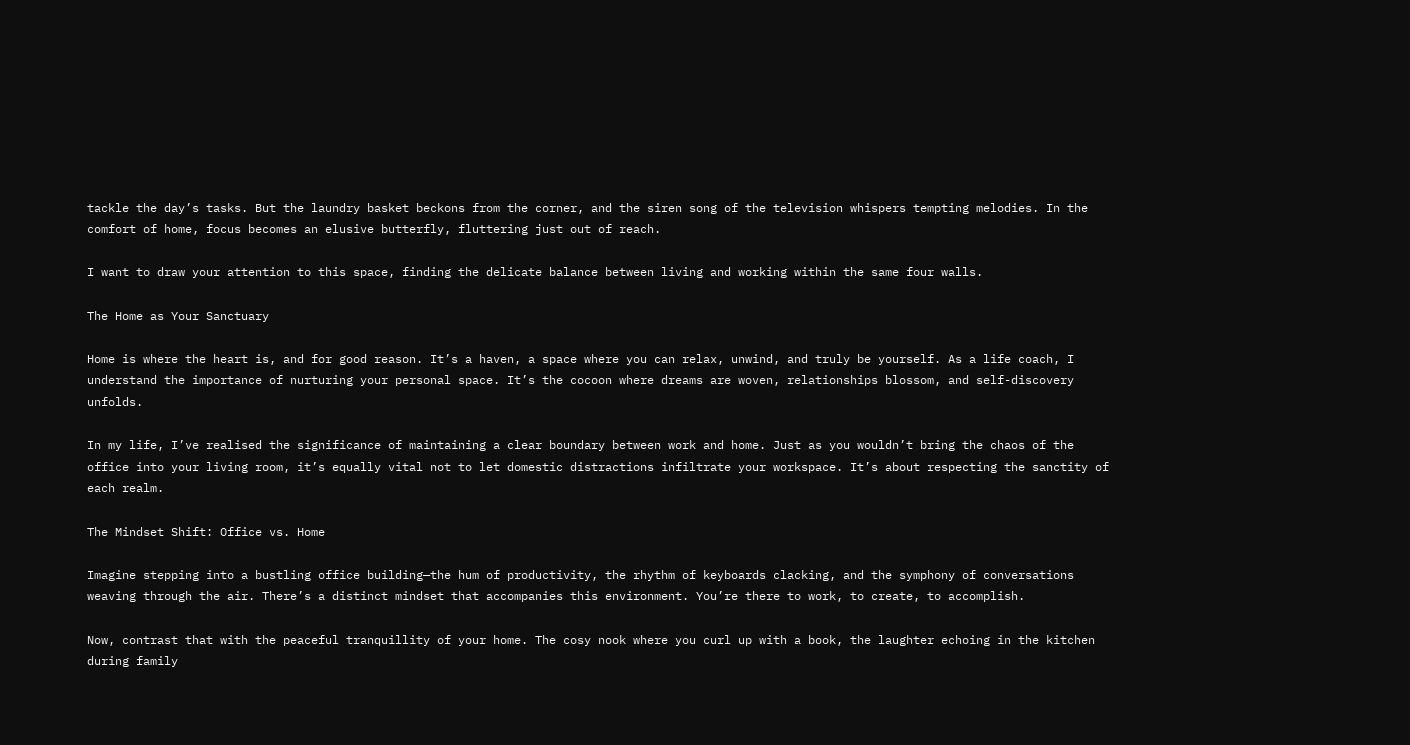tackle the day’s tasks. But the laundry basket beckons from the corner, and the siren song of the television whispers tempting melodies. In the comfort of home, focus becomes an elusive butterfly, fluttering just out of reach.

I want to draw your attention to this space, finding the delicate balance between living and working within the same four walls.

The Home as Your Sanctuary

Home is where the heart is, and for good reason. It’s a haven, a space where you can relax, unwind, and truly be yourself. As a life coach, I understand the importance of nurturing your personal space. It’s the cocoon where dreams are woven, relationships blossom, and self-discovery unfolds.

In my life, I’ve realised the significance of maintaining a clear boundary between work and home. Just as you wouldn’t bring the chaos of the office into your living room, it’s equally vital not to let domestic distractions infiltrate your workspace. It’s about respecting the sanctity of each realm.

The Mindset Shift: Office vs. Home

Imagine stepping into a bustling office building—the hum of productivity, the rhythm of keyboards clacking, and the symphony of conversations weaving through the air. There’s a distinct mindset that accompanies this environment. You’re there to work, to create, to accomplish.

Now, contrast that with the peaceful tranquillity of your home. The cosy nook where you curl up with a book, the laughter echoing in the kitchen during family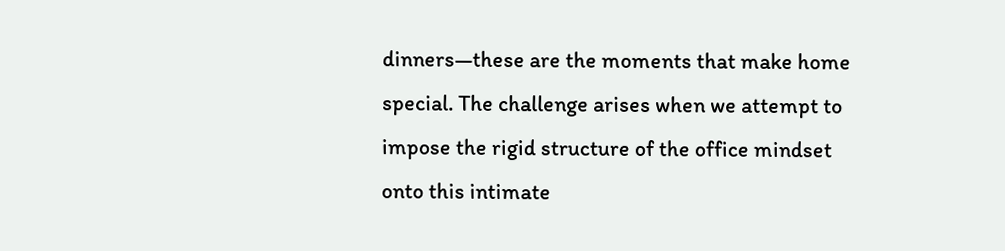dinners—these are the moments that make home special. The challenge arises when we attempt to impose the rigid structure of the office mindset onto this intimate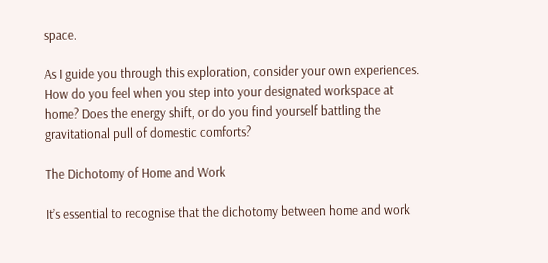space.

As I guide you through this exploration, consider your own experiences. How do you feel when you step into your designated workspace at home? Does the energy shift, or do you find yourself battling the gravitational pull of domestic comforts?

The Dichotomy of Home and Work

It’s essential to recognise that the dichotomy between home and work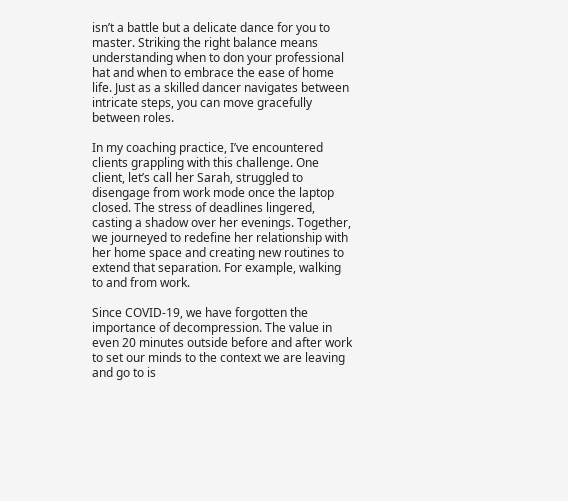isn’t a battle but a delicate dance for you to master. Striking the right balance means understanding when to don your professional hat and when to embrace the ease of home life. Just as a skilled dancer navigates between intricate steps, you can move gracefully between roles.

In my coaching practice, I’ve encountered clients grappling with this challenge. One client, let’s call her Sarah, struggled to disengage from work mode once the laptop closed. The stress of deadlines lingered, casting a shadow over her evenings. Together, we journeyed to redefine her relationship with her home space and creating new routines to extend that separation. For example, walking to and from work.

Since COVID-19, we have forgotten the importance of decompression. The value in even 20 minutes outside before and after work to set our minds to the context we are leaving and go to is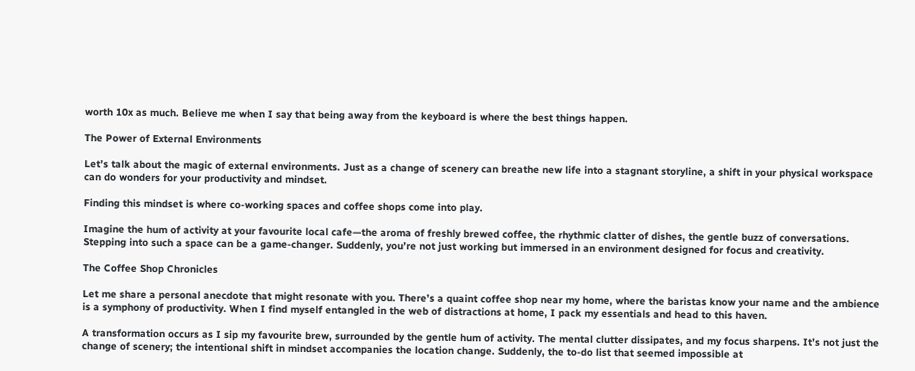worth 10x as much. Believe me when I say that being away from the keyboard is where the best things happen.

The Power of External Environments

Let’s talk about the magic of external environments. Just as a change of scenery can breathe new life into a stagnant storyline, a shift in your physical workspace can do wonders for your productivity and mindset.

Finding this mindset is where co-working spaces and coffee shops come into play.

Imagine the hum of activity at your favourite local cafe—the aroma of freshly brewed coffee, the rhythmic clatter of dishes, the gentle buzz of conversations. Stepping into such a space can be a game-changer. Suddenly, you’re not just working but immersed in an environment designed for focus and creativity.

The Coffee Shop Chronicles

Let me share a personal anecdote that might resonate with you. There’s a quaint coffee shop near my home, where the baristas know your name and the ambience is a symphony of productivity. When I find myself entangled in the web of distractions at home, I pack my essentials and head to this haven.

A transformation occurs as I sip my favourite brew, surrounded by the gentle hum of activity. The mental clutter dissipates, and my focus sharpens. It’s not just the change of scenery; the intentional shift in mindset accompanies the location change. Suddenly, the to-do list that seemed impossible at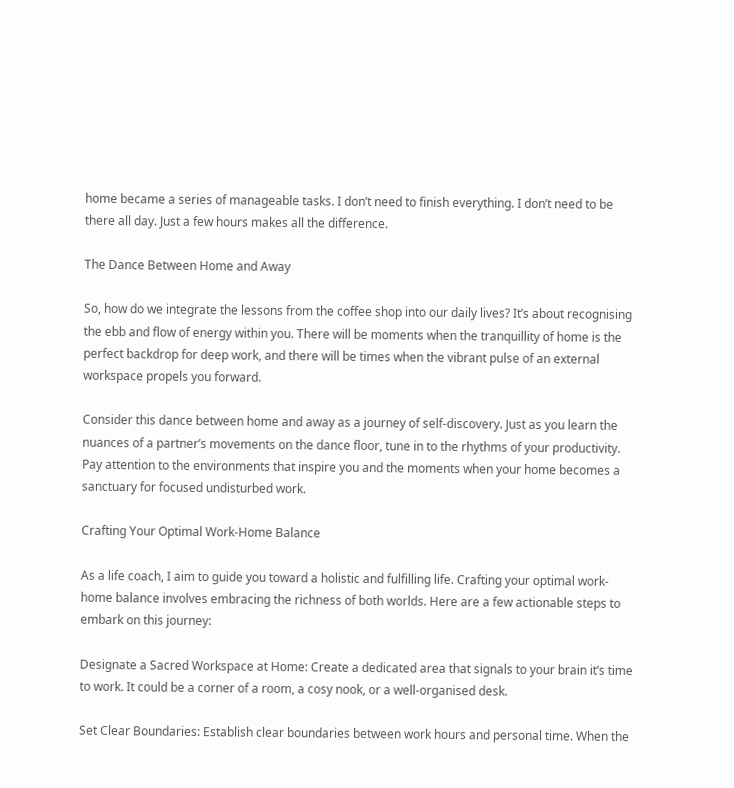home became a series of manageable tasks. I don’t need to finish everything. I don’t need to be there all day. Just a few hours makes all the difference.

The Dance Between Home and Away

So, how do we integrate the lessons from the coffee shop into our daily lives? It’s about recognising the ebb and flow of energy within you. There will be moments when the tranquillity of home is the perfect backdrop for deep work, and there will be times when the vibrant pulse of an external workspace propels you forward.

Consider this dance between home and away as a journey of self-discovery. Just as you learn the nuances of a partner’s movements on the dance floor, tune in to the rhythms of your productivity. Pay attention to the environments that inspire you and the moments when your home becomes a sanctuary for focused undisturbed work.

Crafting Your Optimal Work-Home Balance

As a life coach, I aim to guide you toward a holistic and fulfilling life. Crafting your optimal work-home balance involves embracing the richness of both worlds. Here are a few actionable steps to embark on this journey:

Designate a Sacred Workspace at Home: Create a dedicated area that signals to your brain it’s time to work. It could be a corner of a room, a cosy nook, or a well-organised desk.

Set Clear Boundaries: Establish clear boundaries between work hours and personal time. When the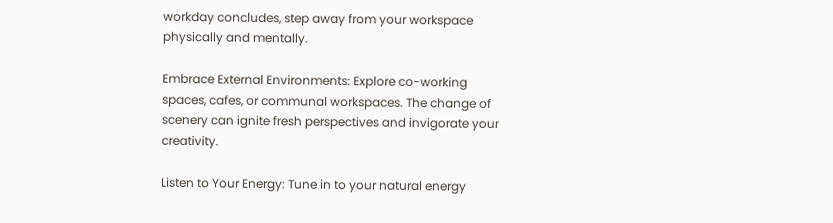workday concludes, step away from your workspace physically and mentally.

Embrace External Environments: Explore co-working spaces, cafes, or communal workspaces. The change of scenery can ignite fresh perspectives and invigorate your creativity.

Listen to Your Energy: Tune in to your natural energy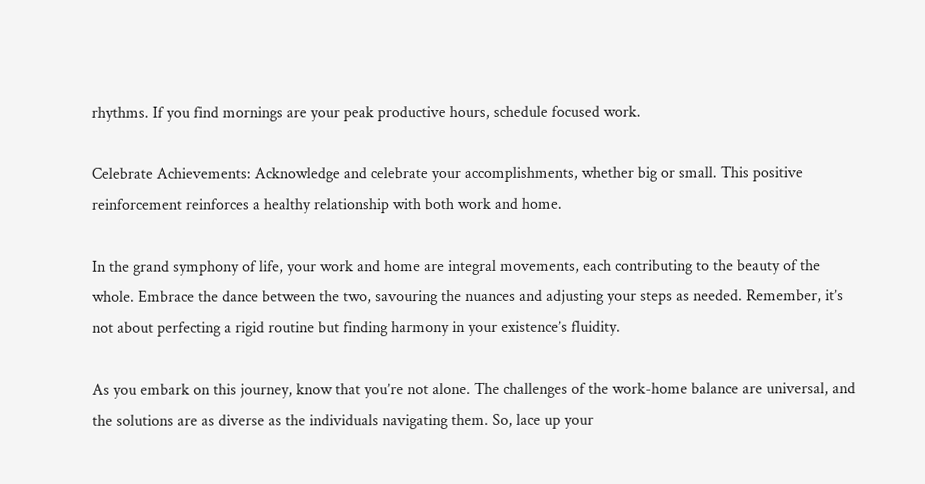rhythms. If you find mornings are your peak productive hours, schedule focused work.

Celebrate Achievements: Acknowledge and celebrate your accomplishments, whether big or small. This positive reinforcement reinforces a healthy relationship with both work and home.

In the grand symphony of life, your work and home are integral movements, each contributing to the beauty of the whole. Embrace the dance between the two, savouring the nuances and adjusting your steps as needed. Remember, it’s not about perfecting a rigid routine but finding harmony in your existence’s fluidity.

As you embark on this journey, know that you’re not alone. The challenges of the work-home balance are universal, and the solutions are as diverse as the individuals navigating them. So, lace up your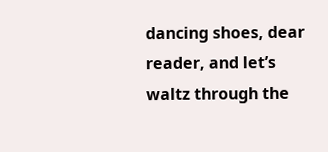dancing shoes, dear reader, and let’s waltz through the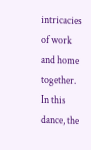intricacies of work and home together. In this dance, the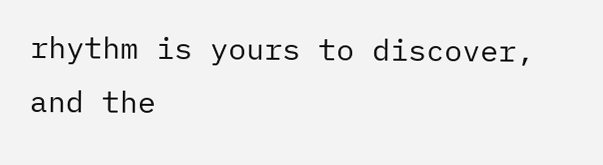rhythm is yours to discover, and the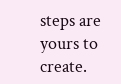steps are yours to create.